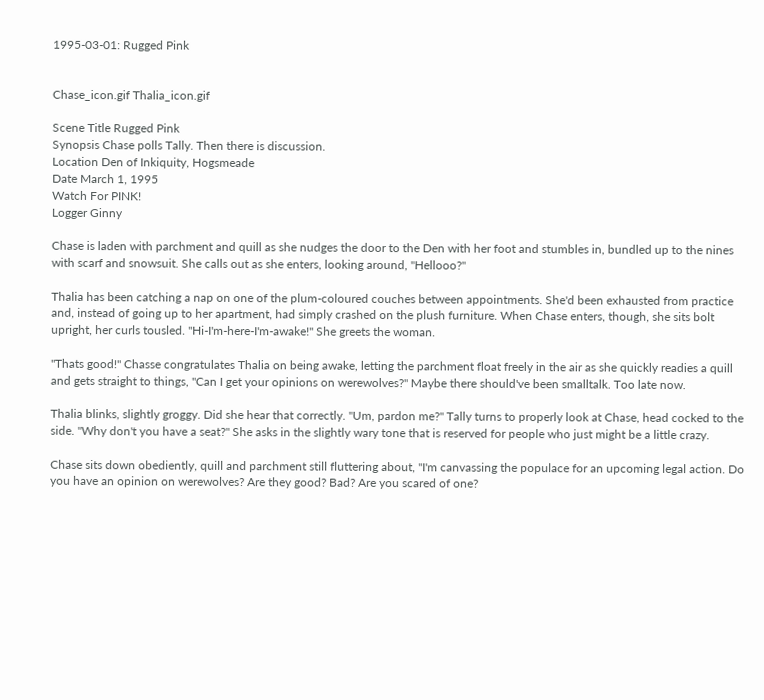1995-03-01: Rugged Pink


Chase_icon.gif Thalia_icon.gif

Scene Title Rugged Pink
Synopsis Chase polls Tally. Then there is discussion.
Location Den of Inkiquity, Hogsmeade
Date March 1, 1995
Watch For PINK!
Logger Ginny

Chase is laden with parchment and quill as she nudges the door to the Den with her foot and stumbles in, bundled up to the nines with scarf and snowsuit. She calls out as she enters, looking around, "Hellooo?"

Thalia has been catching a nap on one of the plum-coloured couches between appointments. She'd been exhausted from practice and, instead of going up to her apartment, had simply crashed on the plush furniture. When Chase enters, though, she sits bolt upright, her curls tousled. "Hi-I'm-here-I'm-awake!" She greets the woman.

"Thats good!" Chasse congratulates Thalia on being awake, letting the parchment float freely in the air as she quickly readies a quill and gets straight to things, "Can I get your opinions on werewolves?" Maybe there should've been smalltalk. Too late now.

Thalia blinks, slightly groggy. Did she hear that correctly. "Um, pardon me?" Tally turns to properly look at Chase, head cocked to the side. "Why don't you have a seat?" She asks in the slightly wary tone that is reserved for people who just might be a little crazy.

Chase sits down obediently, quill and parchment still fluttering about, "I'm canvassing the populace for an upcoming legal action. Do you have an opinion on werewolves? Are they good? Bad? Are you scared of one?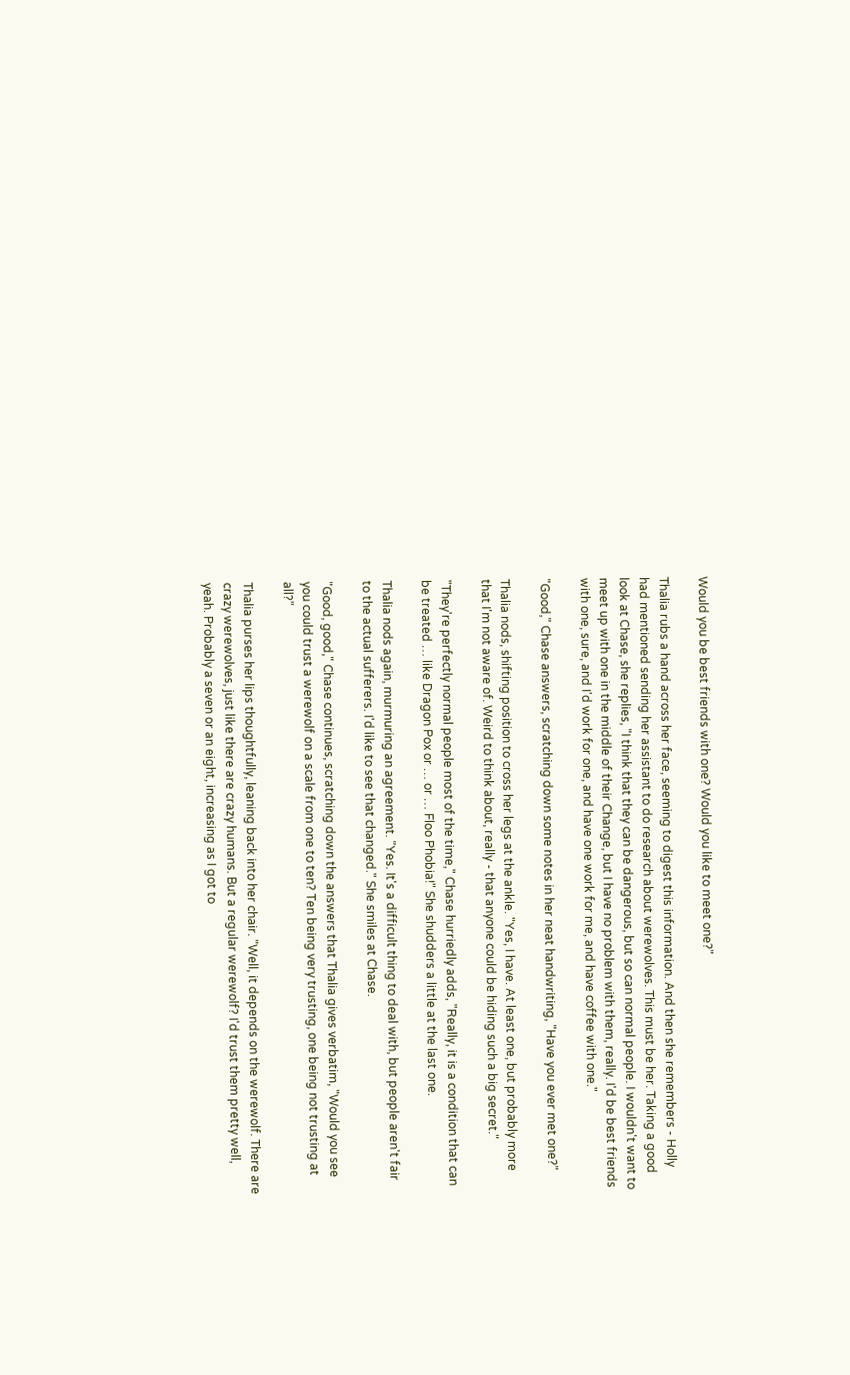Would you be best friends with one? Would you like to meet one?"

Thalia rubs a hand across her face, seeming to digest this information. And then she remembers - Holly had mentioned sending her assistant to do research about werewolves. This must be her. Taking a good look at Chase, she replies, "I think that they can be dangerous, but so can normal people. I wouldn't want to meet up with one in the middle of their Change, but I have no problem with them, really. I'd be best friends with one, sure, and I'd work for one, and have one work for me, and have coffee with one."

"Good," Chase answers, scratching down some notes in her neat handwriting, "Have you ever met one?"

Thalia nods, shifting position to cross her legs at the ankle. "Yes, I have. At least one, but probably more that I'm not aware of. Weird to think about, really - that anyone could be hiding such a big secret."

"They're perfectly normal people most of the time," Chase hurriedly adds, "Really, it is a condition that can be treated … like Dragon Pox or … or … Floo Phobia!" She shudders a little at the last one.

Thalia nods again, murmuring an agreement. "Yes. It's a difficult thing to deal with, but people aren't fair to the actual sufferers. I'd like to see that changed." She smiles at Chase.

"Good, good," Chase continues, scratching down the answers that Thalia gives verbatim, "Would you see you could trust a werewolf on a scale from one to ten? Ten being very trusting, one being not trusting at all?"

Thalia purses her lips thoughtfully, leaning back into her chair. "Well, it depends on the werewolf. There are crazy werewolves, just like there are crazy humans. But a regular werewolf? I'd trust them pretty well, yeah. Probably a seven or an eight, increasing as I got to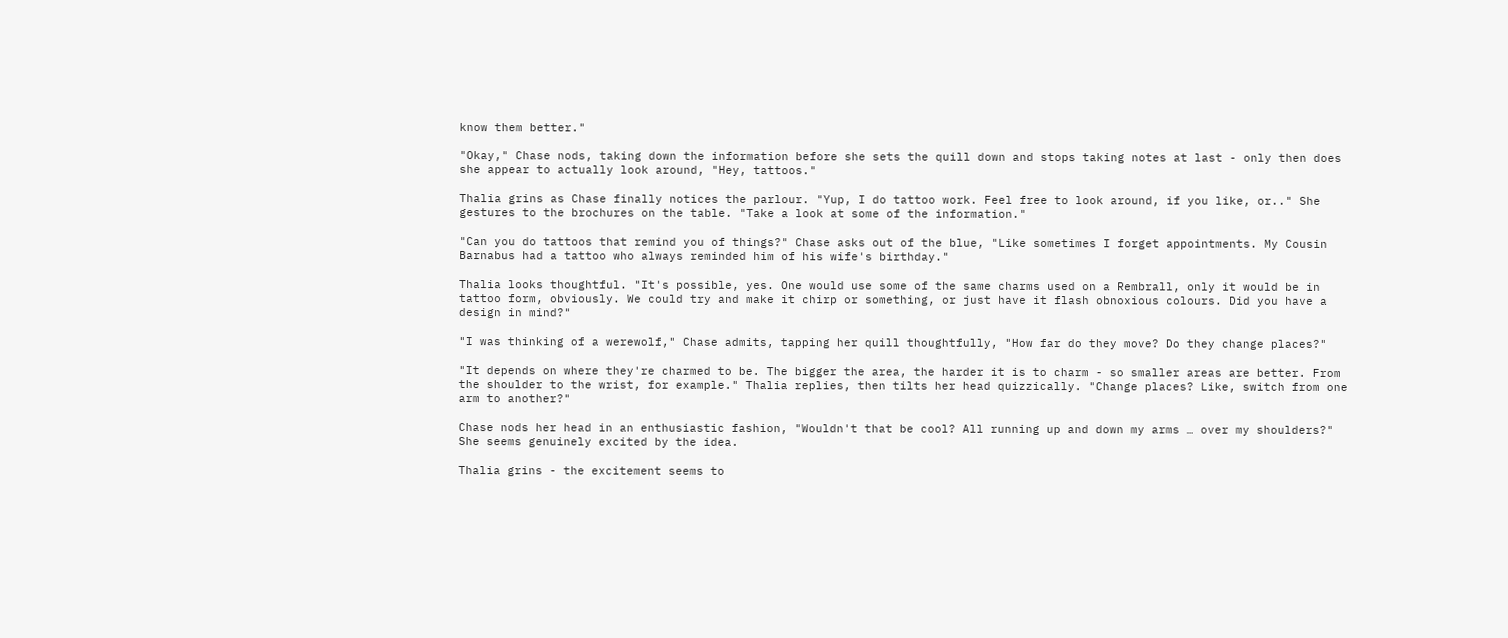know them better."

"Okay," Chase nods, taking down the information before she sets the quill down and stops taking notes at last - only then does she appear to actually look around, "Hey, tattoos."

Thalia grins as Chase finally notices the parlour. "Yup, I do tattoo work. Feel free to look around, if you like, or.." She gestures to the brochures on the table. "Take a look at some of the information."

"Can you do tattoos that remind you of things?" Chase asks out of the blue, "Like sometimes I forget appointments. My Cousin Barnabus had a tattoo who always reminded him of his wife's birthday."

Thalia looks thoughtful. "It's possible, yes. One would use some of the same charms used on a Rembrall, only it would be in tattoo form, obviously. We could try and make it chirp or something, or just have it flash obnoxious colours. Did you have a design in mind?"

"I was thinking of a werewolf," Chase admits, tapping her quill thoughtfully, "How far do they move? Do they change places?"

"It depends on where they're charmed to be. The bigger the area, the harder it is to charm - so smaller areas are better. From the shoulder to the wrist, for example." Thalia replies, then tilts her head quizzically. "Change places? Like, switch from one arm to another?"

Chase nods her head in an enthusiastic fashion, "Wouldn't that be cool? All running up and down my arms … over my shoulders?" She seems genuinely excited by the idea.

Thalia grins - the excitement seems to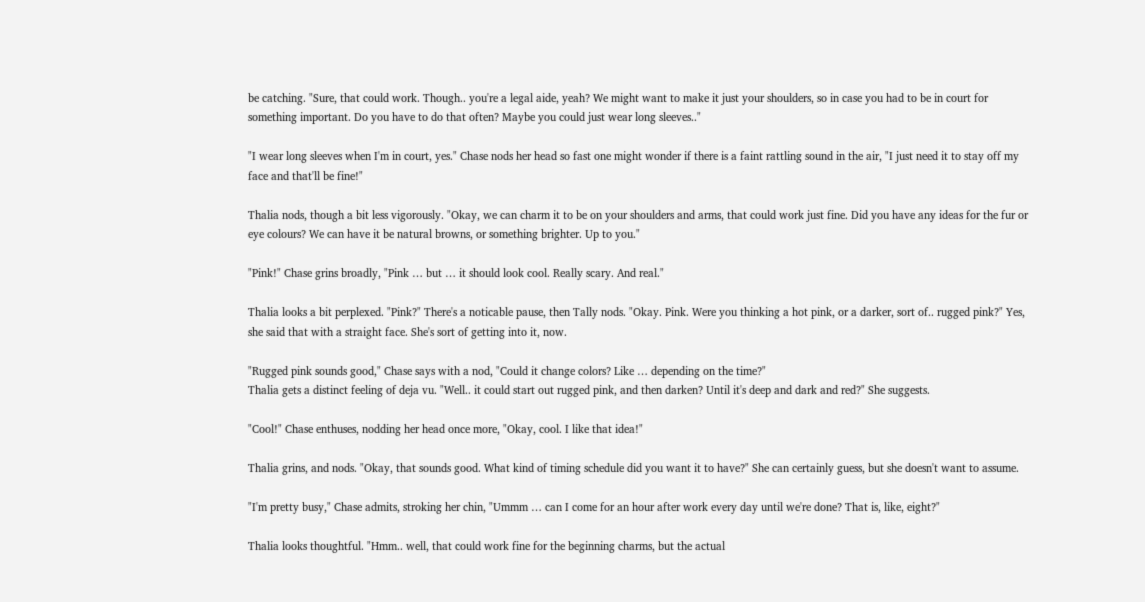be catching. "Sure, that could work. Though.. you're a legal aide, yeah? We might want to make it just your shoulders, so in case you had to be in court for something important. Do you have to do that often? Maybe you could just wear long sleeves.."

"I wear long sleeves when I'm in court, yes." Chase nods her head so fast one might wonder if there is a faint rattling sound in the air, "I just need it to stay off my face and that'll be fine!"

Thalia nods, though a bit less vigorously. "Okay, we can charm it to be on your shoulders and arms, that could work just fine. Did you have any ideas for the fur or eye colours? We can have it be natural browns, or something brighter. Up to you."

"Pink!" Chase grins broadly, "Pink … but … it should look cool. Really scary. And real."

Thalia looks a bit perplexed. "Pink?" There's a noticable pause, then Tally nods. "Okay. Pink. Were you thinking a hot pink, or a darker, sort of.. rugged pink?" Yes, she said that with a straight face. She's sort of getting into it, now.

"Rugged pink sounds good," Chase says with a nod, "Could it change colors? Like … depending on the time?"
Thalia gets a distinct feeling of deja vu. "Well.. it could start out rugged pink, and then darken? Until it's deep and dark and red?" She suggests.

"Cool!" Chase enthuses, nodding her head once more, "Okay, cool. I like that idea!"

Thalia grins, and nods. "Okay, that sounds good. What kind of timing schedule did you want it to have?" She can certainly guess, but she doesn't want to assume.

"I'm pretty busy," Chase admits, stroking her chin, "Ummm … can I come for an hour after work every day until we're done? That is, like, eight?"

Thalia looks thoughtful. "Hmm.. well, that could work fine for the beginning charms, but the actual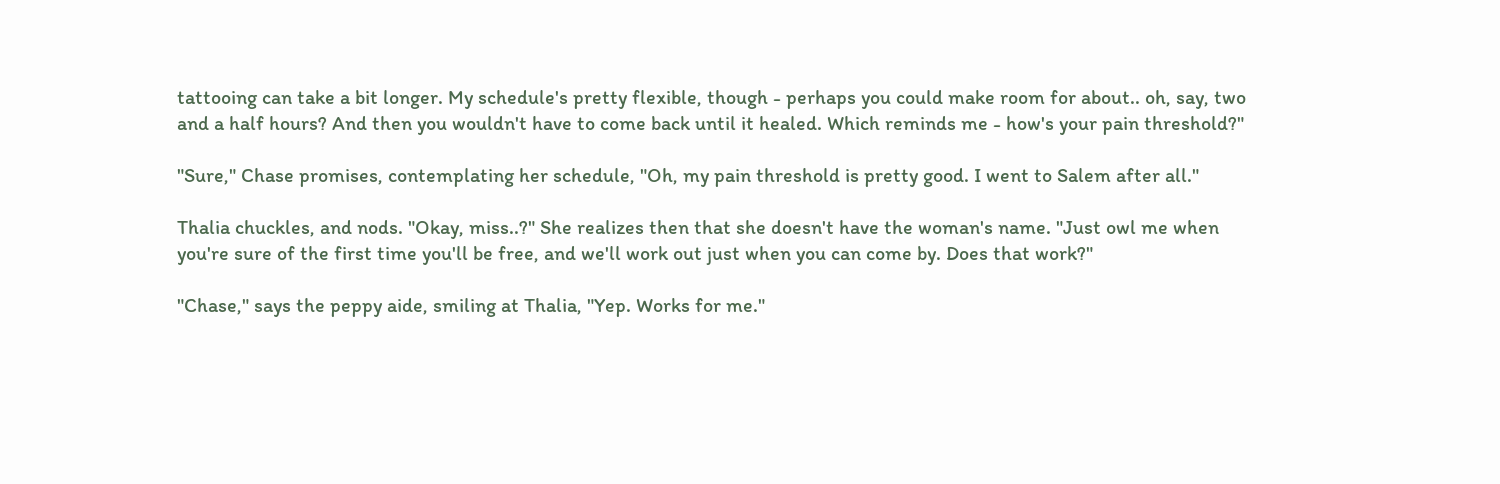tattooing can take a bit longer. My schedule's pretty flexible, though - perhaps you could make room for about.. oh, say, two and a half hours? And then you wouldn't have to come back until it healed. Which reminds me - how's your pain threshold?"

"Sure," Chase promises, contemplating her schedule, "Oh, my pain threshold is pretty good. I went to Salem after all."

Thalia chuckles, and nods. "Okay, miss..?" She realizes then that she doesn't have the woman's name. "Just owl me when you're sure of the first time you'll be free, and we'll work out just when you can come by. Does that work?"

"Chase," says the peppy aide, smiling at Thalia, "Yep. Works for me."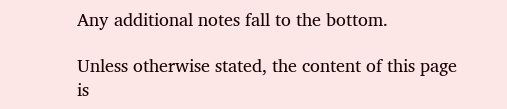Any additional notes fall to the bottom.

Unless otherwise stated, the content of this page is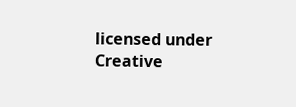licensed under Creative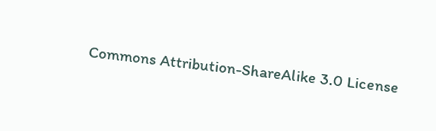Commons Attribution-ShareAlike 3.0 License